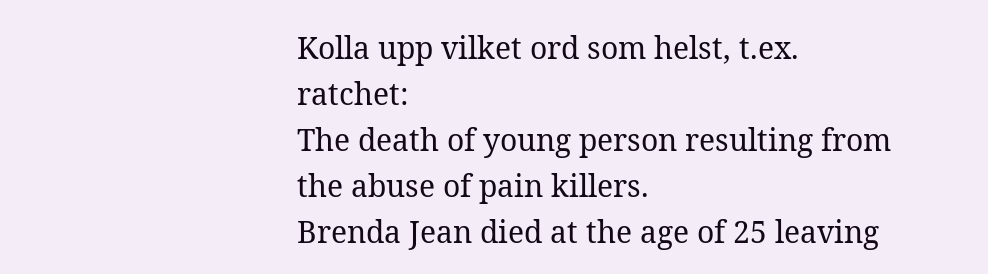Kolla upp vilket ord som helst, t.ex. ratchet:
The death of young person resulting from the abuse of pain killers.
Brenda Jean died at the age of 25 leaving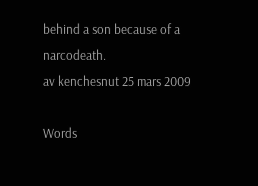behind a son because of a narcodeath.
av kenchesnut 25 mars 2009

Words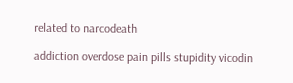related to narcodeath

addiction overdose pain pills stupidity vicodin